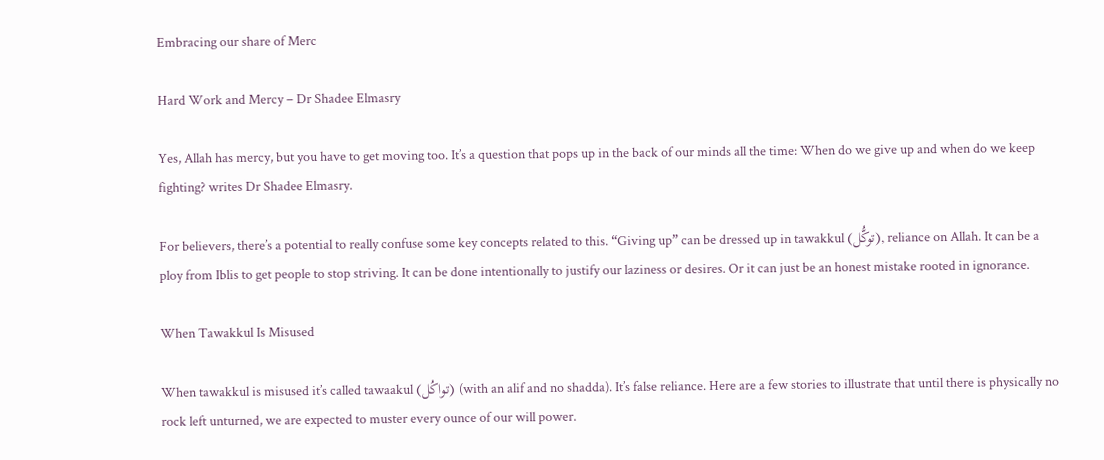Embracing our share of Merc

Hard Work and Mercy – Dr Shadee Elmasry

Yes, Allah has mercy, but you have to get moving too. It’s a question that pops up in the back of our minds all the time: When do we give up and when do we keep fighting? writes Dr Shadee Elmasry.

For believers, there’s a potential to really confuse some key concepts related to this. “Giving up” can be dressed up in tawakkul (توكُّل), reliance on Allah. It can be a ploy from Iblis to get people to stop striving. It can be done intentionally to justify our laziness or desires. Or it can just be an honest mistake rooted in ignorance.

When Tawakkul Is Misused

When tawakkul is misused it’s called tawaakul (تواكُل) (with an alif and no shadda). It’s false reliance. Here are a few stories to illustrate that until there is physically no rock left unturned, we are expected to muster every ounce of our will power.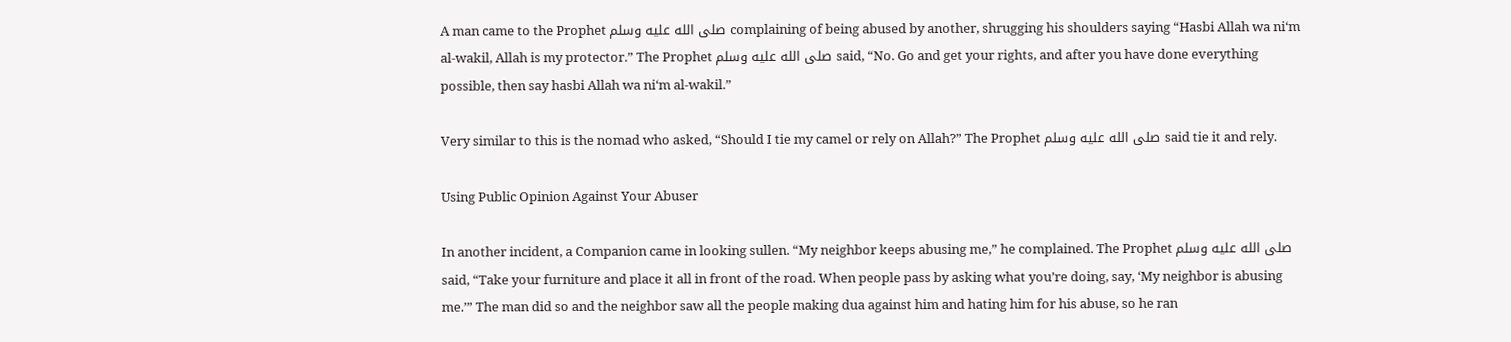A man came to the Prophet صلى الله عليه وسلم complaining of being abused by another, shrugging his shoulders saying “Hasbi Allah wa ni‘m al-wakil, Allah is my protector.” The Prophet صلى الله عليه وسلم said, “No. Go and get your rights, and after you have done everything possible, then say hasbi Allah wa ni‘m al-wakil.”

Very similar to this is the nomad who asked, “Should I tie my camel or rely on Allah?” The Prophet صلى الله عليه وسلم said tie it and rely.

Using Public Opinion Against Your Abuser

In another incident, a Companion came in looking sullen. “My neighbor keeps abusing me,” he complained. The Prophet صلى الله عليه وسلم said, “Take your furniture and place it all in front of the road. When people pass by asking what you’re doing, say, ‘My neighbor is abusing me.’” The man did so and the neighbor saw all the people making dua against him and hating him for his abuse, so he ran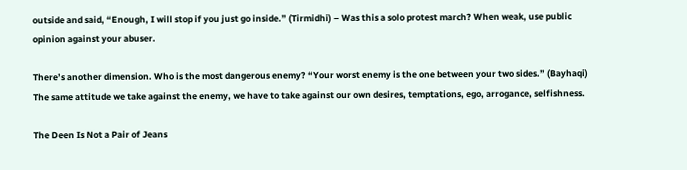outside and said, “Enough, I will stop if you just go inside.” (Tirmidhi) – Was this a solo protest march? When weak, use public opinion against your abuser.

There’s another dimension. Who is the most dangerous enemy? “Your worst enemy is the one between your two sides.” (Bayhaqi) The same attitude we take against the enemy, we have to take against our own desires, temptations, ego, arrogance, selfishness.

The Deen Is Not a Pair of Jeans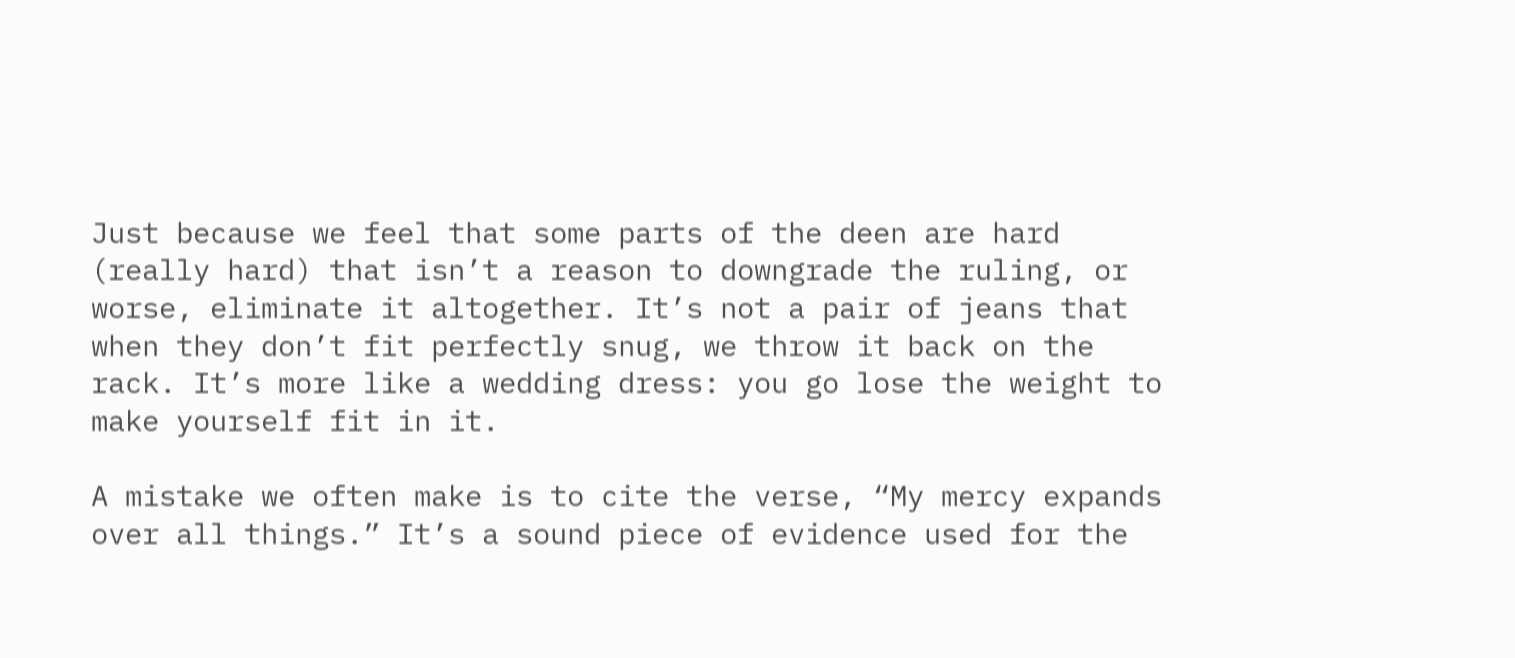Just because we feel that some parts of the deen are hard (really hard) that isn’t a reason to downgrade the ruling, or worse, eliminate it altogether. It’s not a pair of jeans that when they don’t fit perfectly snug, we throw it back on the rack. It’s more like a wedding dress: you go lose the weight to make yourself fit in it.

A mistake we often make is to cite the verse, “My mercy expands over all things.” It’s a sound piece of evidence used for the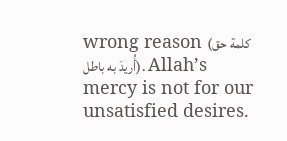wrong reason (كلمة حق أُريدَ به باطل). Allah’s mercy is not for our unsatisfied desires.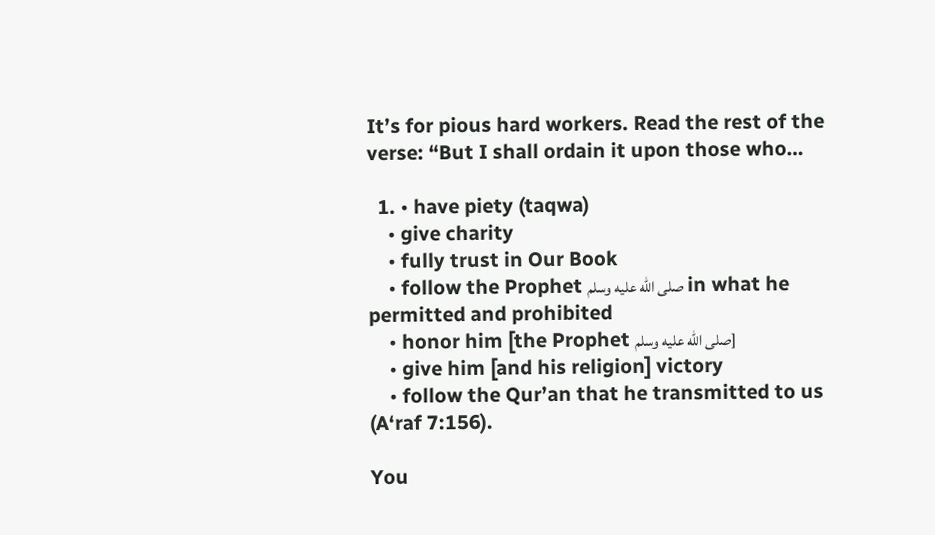It’s for pious hard workers. Read the rest of the verse: “But I shall ordain it upon those who…

  1. • have piety (taqwa)
    • give charity
    • fully trust in Our Book
    • follow the Prophet صلى الله عليه وسلم in what he permitted and prohibited
    • honor him [the Prophet صلى الله عليه وسلم]
    • give him [and his religion] victory
    • follow the Qur’an that he transmitted to us (A‘raf 7:156).

You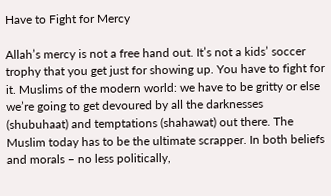Have to Fight for Mercy

Allah’s mercy is not a free hand out. It’s not a kids’ soccer trophy that you get just for showing up. You have to fight for it. Muslims of the modern world: we have to be gritty or else we’re going to get devoured by all the darknesses (shubuhaat) and temptations (shahawat) out there. The Muslim today has to be the ultimate scrapper. In both beliefs and morals – no less politically,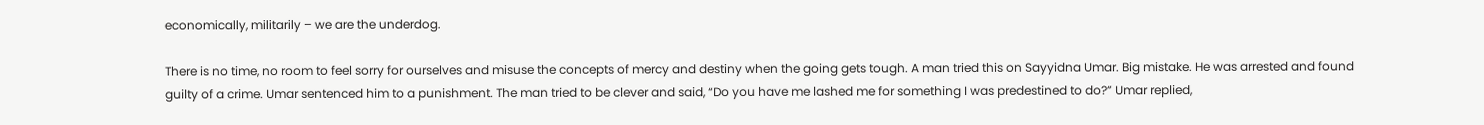economically, militarily – we are the underdog.

There is no time, no room to feel sorry for ourselves and misuse the concepts of mercy and destiny when the going gets tough. A man tried this on Sayyidna Umar. Big mistake. He was arrested and found guilty of a crime. Umar sentenced him to a punishment. The man tried to be clever and said, “Do you have me lashed me for something I was predestined to do?” Umar replied,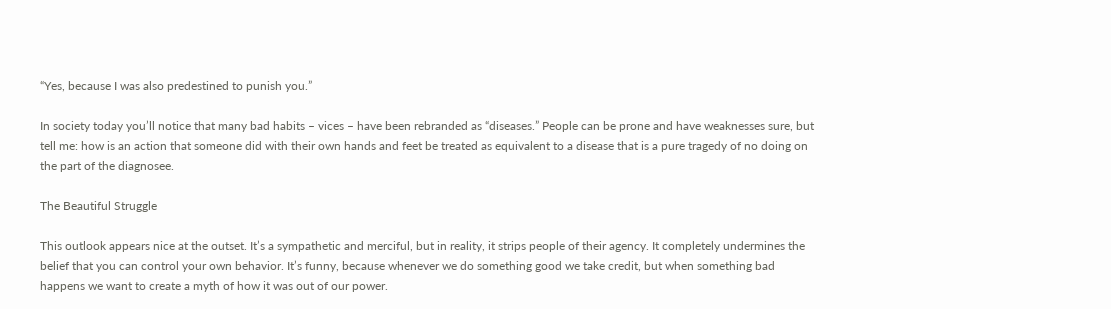“Yes, because I was also predestined to punish you.”

In society today you’ll notice that many bad habits – vices – have been rebranded as “diseases.” People can be prone and have weaknesses sure, but tell me: how is an action that someone did with their own hands and feet be treated as equivalent to a disease that is a pure tragedy of no doing on the part of the diagnosee.

The Beautiful Struggle

This outlook appears nice at the outset. It’s a sympathetic and merciful, but in reality, it strips people of their agency. It completely undermines the belief that you can control your own behavior. It’s funny, because whenever we do something good we take credit, but when something bad happens we want to create a myth of how it was out of our power.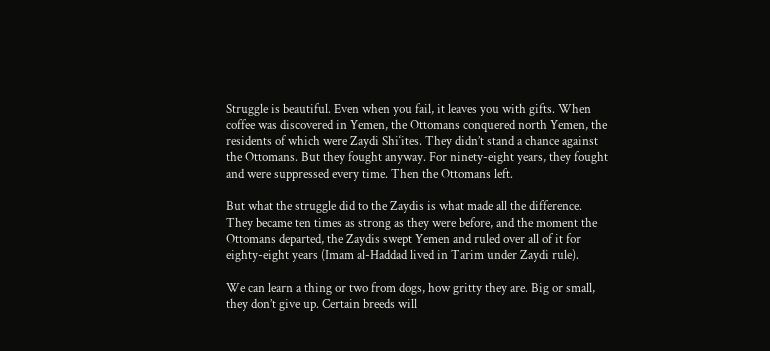Struggle is beautiful. Even when you fail, it leaves you with gifts. When coffee was discovered in Yemen, the Ottomans conquered north Yemen, the residents of which were Zaydi Shi‘ites. They didn’t stand a chance against the Ottomans. But they fought anyway. For ninety-eight years, they fought and were suppressed every time. Then the Ottomans left.

But what the struggle did to the Zaydis is what made all the difference. They became ten times as strong as they were before, and the moment the Ottomans departed, the Zaydis swept Yemen and ruled over all of it for eighty-eight years (Imam al-Haddad lived in Tarim under Zaydi rule).

We can learn a thing or two from dogs, how gritty they are. Big or small, they don’t give up. Certain breeds will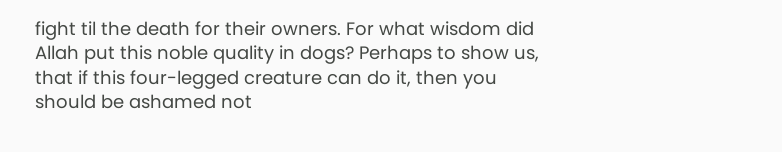fight til the death for their owners. For what wisdom did Allah put this noble quality in dogs? Perhaps to show us, that if this four-legged creature can do it, then you should be ashamed not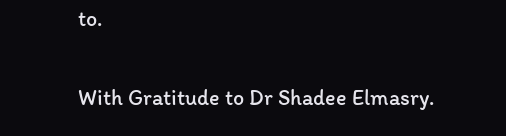to.

With Gratitude to Dr Shadee Elmasry.